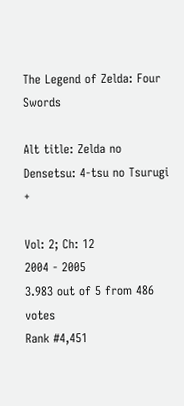The Legend of Zelda: Four Swords

Alt title: Zelda no Densetsu: 4-tsu no Tsurugi +

Vol: 2; Ch: 12
2004 - 2005
3.983 out of 5 from 486 votes
Rank #4,451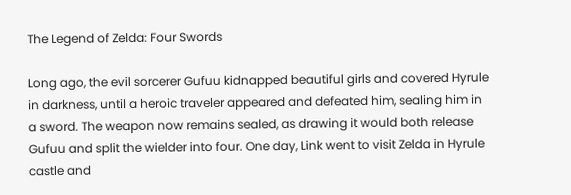The Legend of Zelda: Four Swords

Long ago, the evil sorcerer Gufuu kidnapped beautiful girls and covered Hyrule in darkness, until a heroic traveler appeared and defeated him, sealing him in a sword. The weapon now remains sealed, as drawing it would both release Gufuu and split the wielder into four. One day, Link went to visit Zelda in Hyrule castle and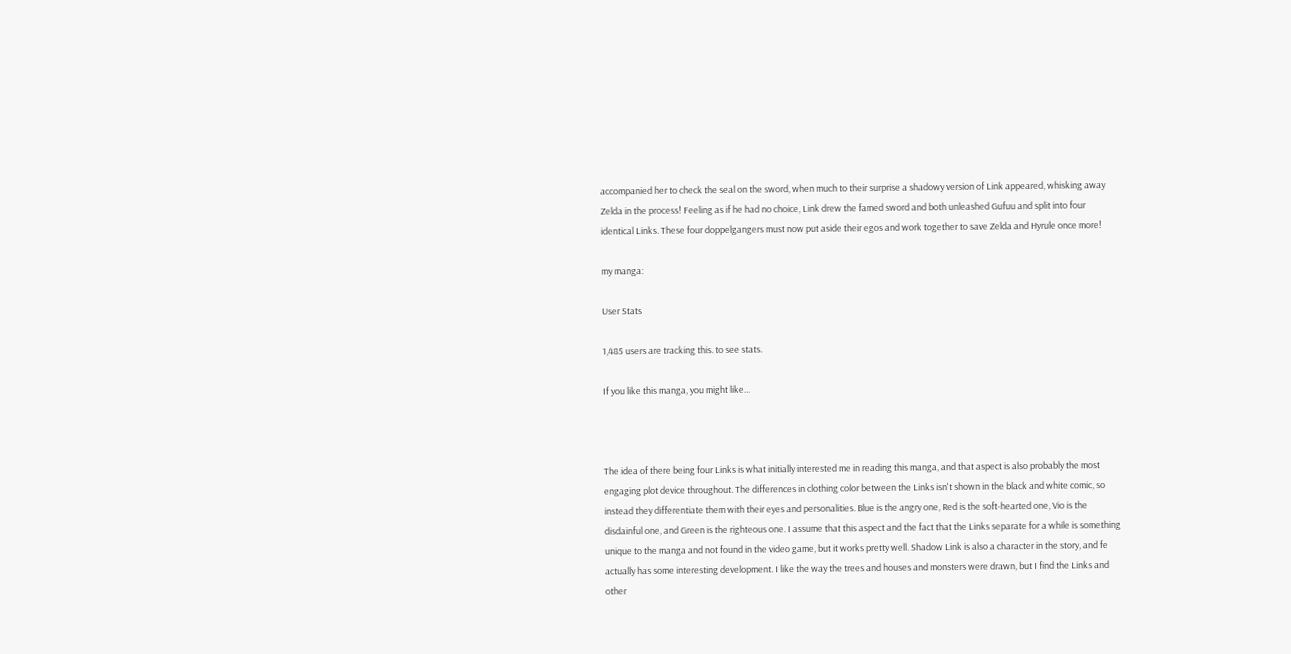accompanied her to check the seal on the sword, when much to their surprise a shadowy version of Link appeared, whisking away Zelda in the process! Feeling as if he had no choice, Link drew the famed sword and both unleashed Gufuu and split into four identical Links. These four doppelgangers must now put aside their egos and work together to save Zelda and Hyrule once more!

my manga:

User Stats

1,485 users are tracking this. to see stats.

If you like this manga, you might like...



The idea of there being four Links is what initially interested me in reading this manga, and that aspect is also probably the most engaging plot device throughout. The differences in clothing color between the Links isn't shown in the black and white comic, so instead they differentiate them with their eyes and personalities. Blue is the angry one, Red is the soft-hearted one, Vio is the disdainful one, and Green is the righteous one. I assume that this aspect and the fact that the Links separate for a while is something unique to the manga and not found in the video game, but it works pretty well. Shadow Link is also a character in the story, and fe actually has some interesting development. I like the way the trees and houses and monsters were drawn, but I find the Links and other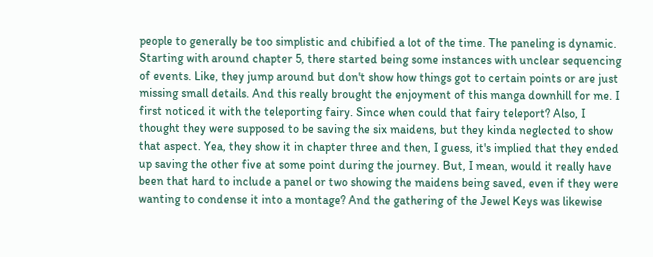people to generally be too simplistic and chibified a lot of the time. The paneling is dynamic. Starting with around chapter 5, there started being some instances with unclear sequencing of events. Like, they jump around but don't show how things got to certain points or are just missing small details. And this really brought the enjoyment of this manga downhill for me. I first noticed it with the teleporting fairy. Since when could that fairy teleport? Also, I thought they were supposed to be saving the six maidens, but they kinda neglected to show that aspect. Yea, they show it in chapter three and then, I guess, it's implied that they ended up saving the other five at some point during the journey. But, I mean, would it really have been that hard to include a panel or two showing the maidens being saved, even if they were wanting to condense it into a montage? And the gathering of the Jewel Keys was likewise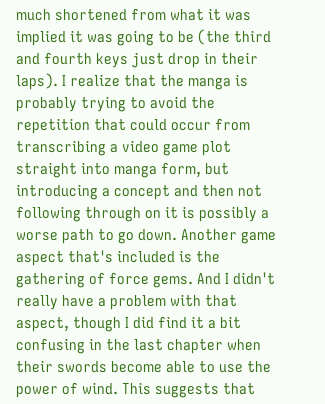much shortened from what it was implied it was going to be (the third and fourth keys just drop in their laps). I realize that the manga is probably trying to avoid the repetition that could occur from transcribing a video game plot straight into manga form, but introducing a concept and then not following through on it is possibly a worse path to go down. Another game aspect that's included is the gathering of force gems. And I didn't really have a problem with that aspect, though I did find it a bit confusing in the last chapter when their swords become able to use the power of wind. This suggests that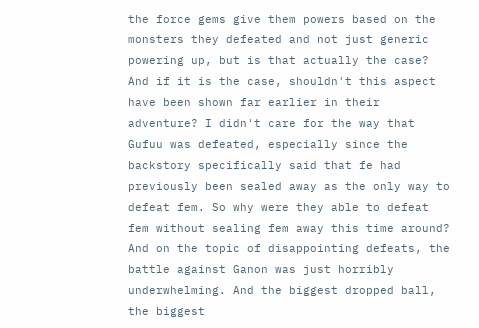the force gems give them powers based on the monsters they defeated and not just generic powering up, but is that actually the case? And if it is the case, shouldn't this aspect have been shown far earlier in their adventure? I didn't care for the way that Gufuu was defeated, especially since the backstory specifically said that fe had previously been sealed away as the only way to defeat fem. So why were they able to defeat fem without sealing fem away this time around? And on the topic of disappointing defeats, the battle against Ganon was just horribly underwhelming. And the biggest dropped ball, the biggest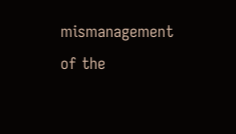mismanagement of the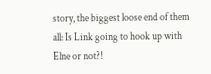story, the biggest loose end of them all: Is Link going to hook up with Elne or not?!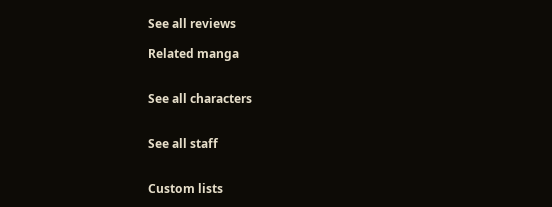See all reviews

Related manga


See all characters


See all staff


Custom lists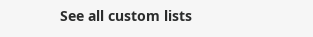See all custom lists